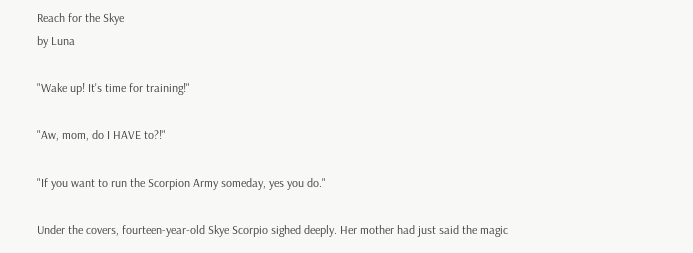Reach for the Skye
by Luna

"Wake up! It's time for training!"

"Aw, mom, do I HAVE to?!"

"If you want to run the Scorpion Army someday, yes you do."

Under the covers, fourteen-year-old Skye Scorpio sighed deeply. Her mother had just said the magic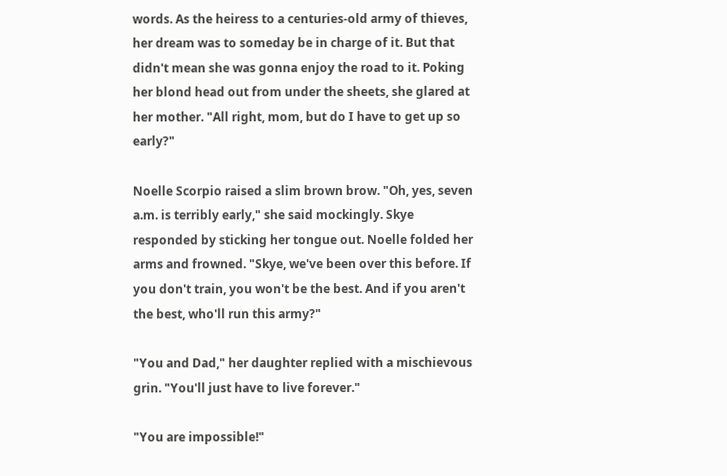words. As the heiress to a centuries-old army of thieves, her dream was to someday be in charge of it. But that didn't mean she was gonna enjoy the road to it. Poking her blond head out from under the sheets, she glared at her mother. "All right, mom, but do I have to get up so early?"

Noelle Scorpio raised a slim brown brow. "Oh, yes, seven a.m. is terribly early," she said mockingly. Skye responded by sticking her tongue out. Noelle folded her arms and frowned. "Skye, we've been over this before. If you don't train, you won't be the best. And if you aren't the best, who'll run this army?"

"You and Dad," her daughter replied with a mischievous grin. "You'll just have to live forever."

"You are impossible!"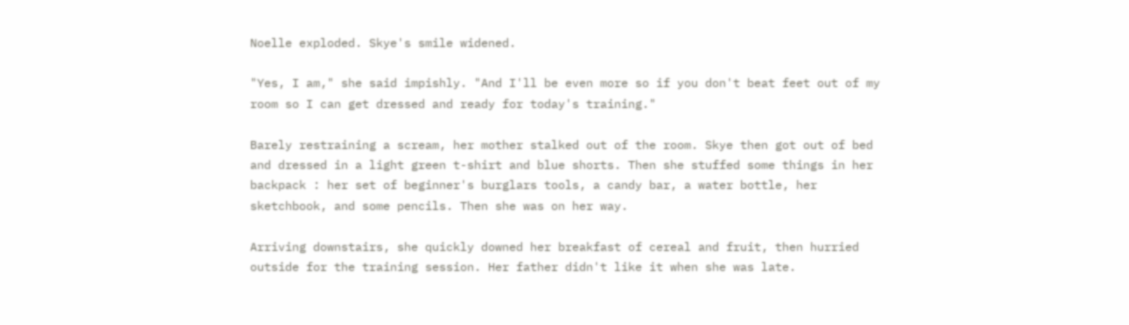Noelle exploded. Skye's smile widened.

"Yes, I am," she said impishly. "And I'll be even more so if you don't beat feet out of my room so I can get dressed and ready for today's training."

Barely restraining a scream, her mother stalked out of the room. Skye then got out of bed and dressed in a light green t-shirt and blue shorts. Then she stuffed some things in her backpack : her set of beginner's burglars tools, a candy bar, a water bottle, her sketchbook, and some pencils. Then she was on her way.

Arriving downstairs, she quickly downed her breakfast of cereal and fruit, then hurried outside for the training session. Her father didn't like it when she was late.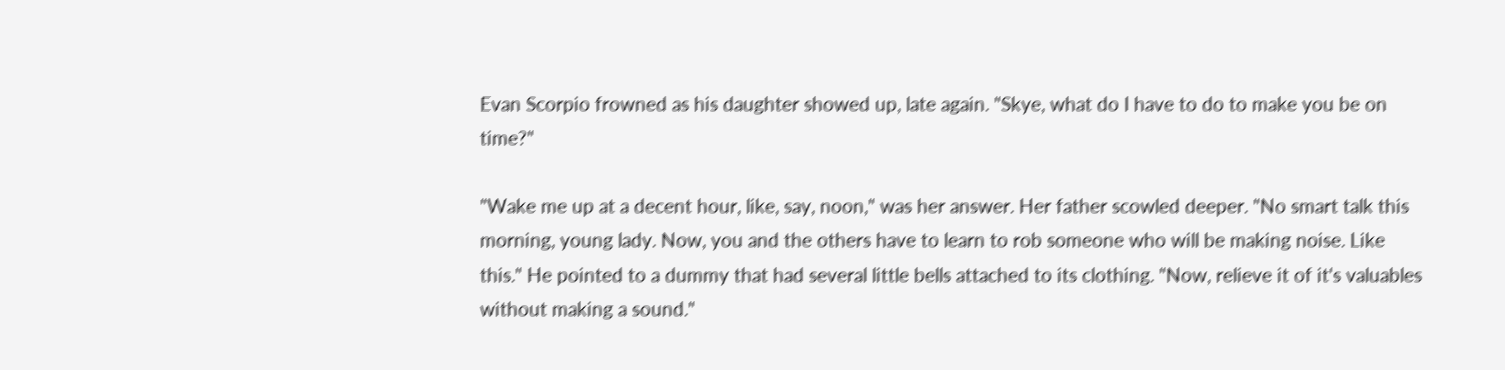Evan Scorpio frowned as his daughter showed up, late again. "Skye, what do I have to do to make you be on time?"

"Wake me up at a decent hour, like, say, noon," was her answer. Her father scowled deeper. "No smart talk this morning, young lady. Now, you and the others have to learn to rob someone who will be making noise. Like this." He pointed to a dummy that had several little bells attached to its clothing. "Now, relieve it of it's valuables without making a sound."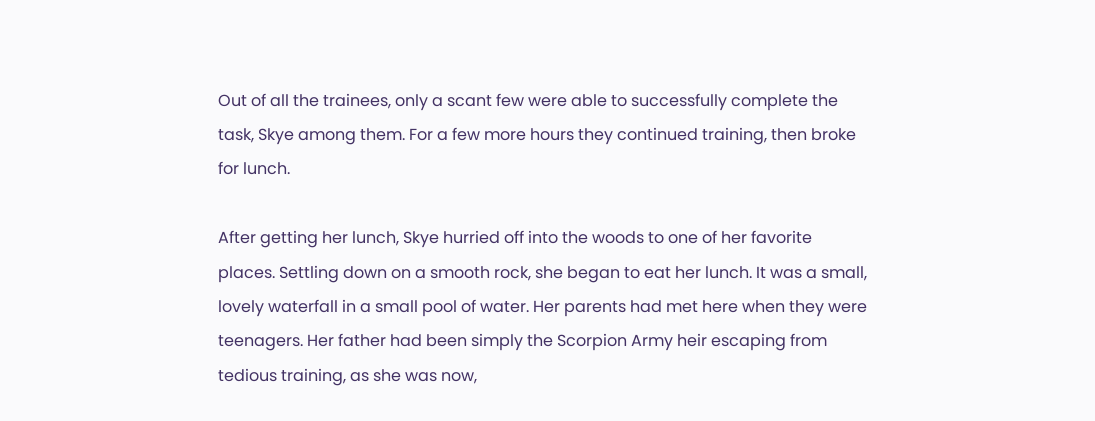Out of all the trainees, only a scant few were able to successfully complete the task, Skye among them. For a few more hours they continued training, then broke for lunch.

After getting her lunch, Skye hurried off into the woods to one of her favorite places. Settling down on a smooth rock, she began to eat her lunch. It was a small, lovely waterfall in a small pool of water. Her parents had met here when they were teenagers. Her father had been simply the Scorpion Army heir escaping from tedious training, as she was now,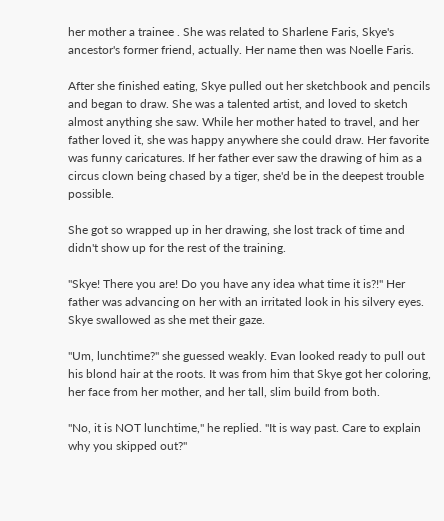her mother a trainee . She was related to Sharlene Faris, Skye's ancestor's former friend, actually. Her name then was Noelle Faris.

After she finished eating, Skye pulled out her sketchbook and pencils and began to draw. She was a talented artist, and loved to sketch almost anything she saw. While her mother hated to travel, and her father loved it, she was happy anywhere she could draw. Her favorite was funny caricatures. If her father ever saw the drawing of him as a circus clown being chased by a tiger, she'd be in the deepest trouble possible.

She got so wrapped up in her drawing, she lost track of time and didn't show up for the rest of the training.

"Skye! There you are! Do you have any idea what time it is?!" Her father was advancing on her with an irritated look in his silvery eyes. Skye swallowed as she met their gaze.

"Um, lunchtime?" she guessed weakly. Evan looked ready to pull out his blond hair at the roots. It was from him that Skye got her coloring, her face from her mother, and her tall, slim build from both.

"No, it is NOT lunchtime," he replied. "It is way past. Care to explain why you skipped out?"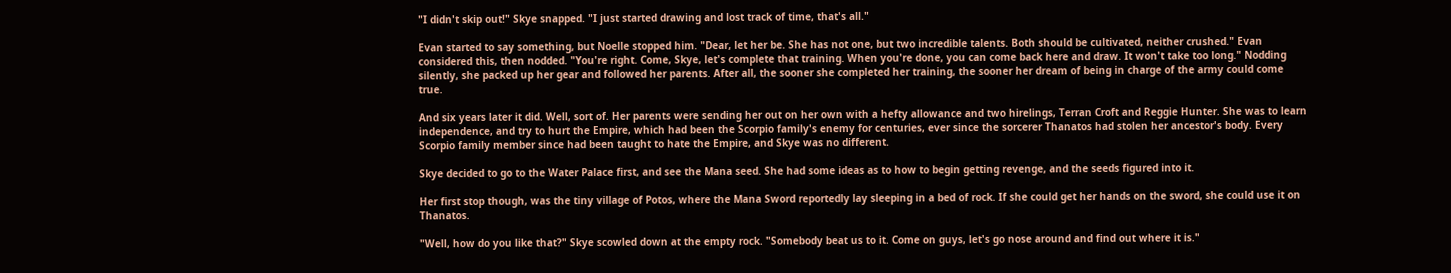"I didn't skip out!" Skye snapped. "I just started drawing and lost track of time, that's all."

Evan started to say something, but Noelle stopped him. "Dear, let her be. She has not one, but two incredible talents. Both should be cultivated, neither crushed." Evan considered this, then nodded. "You're right. Come, Skye, let's complete that training. When you're done, you can come back here and draw. It won't take too long." Nodding silently, she packed up her gear and followed her parents. After all, the sooner she completed her training, the sooner her dream of being in charge of the army could come true.

And six years later it did. Well, sort of. Her parents were sending her out on her own with a hefty allowance and two hirelings, Terran Croft and Reggie Hunter. She was to learn independence, and try to hurt the Empire, which had been the Scorpio family's enemy for centuries, ever since the sorcerer Thanatos had stolen her ancestor's body. Every Scorpio family member since had been taught to hate the Empire, and Skye was no different.

Skye decided to go to the Water Palace first, and see the Mana seed. She had some ideas as to how to begin getting revenge, and the seeds figured into it.

Her first stop though, was the tiny village of Potos, where the Mana Sword reportedly lay sleeping in a bed of rock. If she could get her hands on the sword, she could use it on Thanatos.

"Well, how do you like that?" Skye scowled down at the empty rock. "Somebody beat us to it. Come on guys, let's go nose around and find out where it is."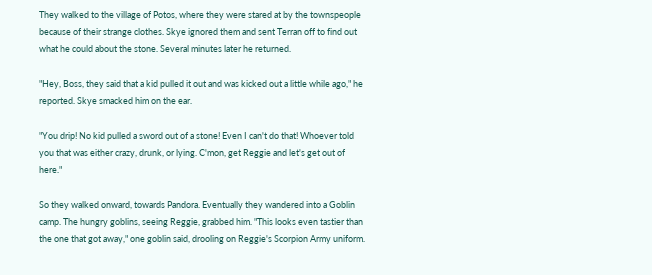They walked to the village of Potos, where they were stared at by the townspeople because of their strange clothes. Skye ignored them and sent Terran off to find out what he could about the stone. Several minutes later he returned.

"Hey, Boss, they said that a kid pulled it out and was kicked out a little while ago," he reported. Skye smacked him on the ear.

"You drip! No kid pulled a sword out of a stone! Even I can't do that! Whoever told you that was either crazy, drunk, or lying. C'mon, get Reggie and let's get out of here."

So they walked onward, towards Pandora. Eventually they wandered into a Goblin camp. The hungry goblins, seeing Reggie, grabbed him. "This looks even tastier than the one that got away," one goblin said, drooling on Reggie's Scorpion Army uniform.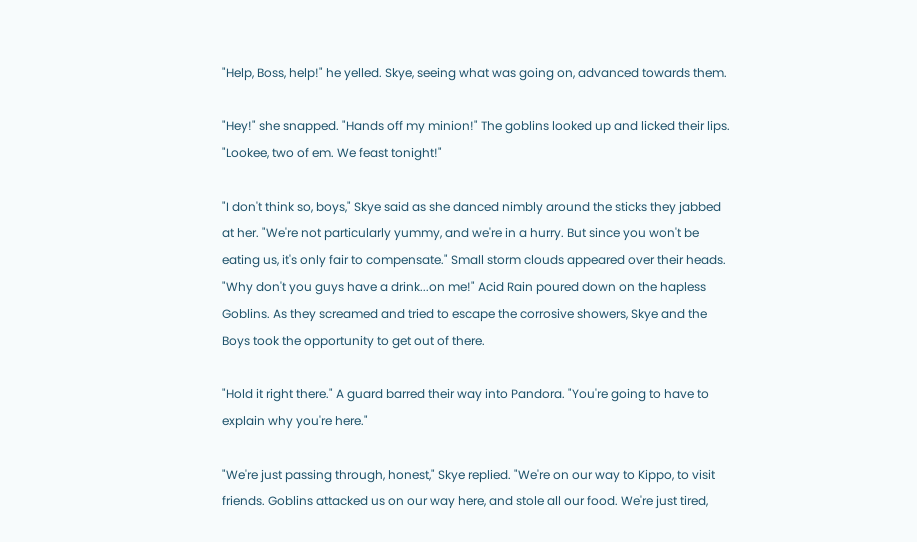"Help, Boss, help!" he yelled. Skye, seeing what was going on, advanced towards them.

"Hey!" she snapped. "Hands off my minion!" The goblins looked up and licked their lips. "Lookee, two of em. We feast tonight!"

"I don't think so, boys," Skye said as she danced nimbly around the sticks they jabbed at her. "We're not particularly yummy, and we're in a hurry. But since you won't be eating us, it's only fair to compensate." Small storm clouds appeared over their heads. "Why don't you guys have a drink...on me!" Acid Rain poured down on the hapless Goblins. As they screamed and tried to escape the corrosive showers, Skye and the Boys took the opportunity to get out of there.

"Hold it right there." A guard barred their way into Pandora. "You're going to have to explain why you're here."

"We're just passing through, honest," Skye replied. "We're on our way to Kippo, to visit friends. Goblins attacked us on our way here, and stole all our food. We're just tired,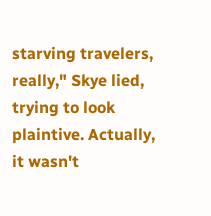starving travelers, really," Skye lied, trying to look plaintive. Actually, it wasn't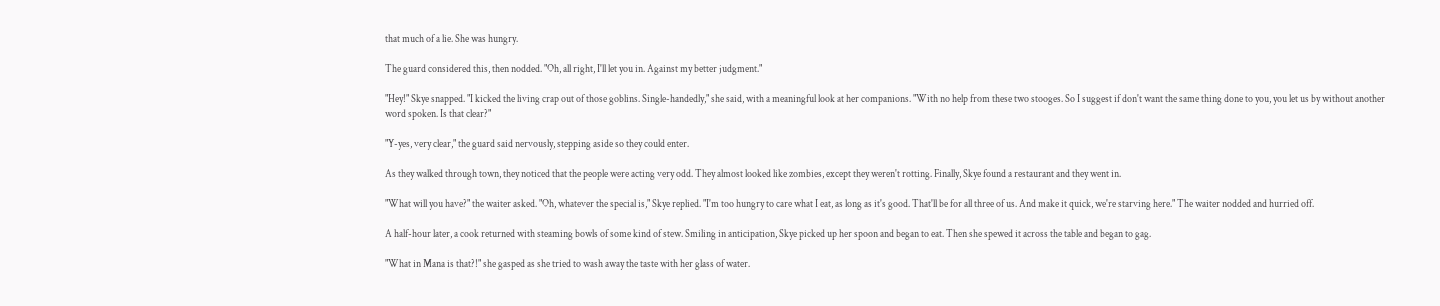that much of a lie. She was hungry.

The guard considered this, then nodded. "Oh, all right, I'll let you in. Against my better judgment."

"Hey!" Skye snapped. "I kicked the living crap out of those goblins. Single-handedly," she said, with a meaningful look at her companions. "With no help from these two stooges. So I suggest if don't want the same thing done to you, you let us by without another word spoken. Is that clear?"

"Y-yes, very clear," the guard said nervously, stepping aside so they could enter.

As they walked through town, they noticed that the people were acting very odd. They almost looked like zombies, except they weren't rotting. Finally, Skye found a restaurant and they went in.

"What will you have?" the waiter asked. "Oh, whatever the special is," Skye replied. "I'm too hungry to care what I eat, as long as it's good. That'll be for all three of us. And make it quick, we're starving here." The waiter nodded and hurried off.

A half-hour later, a cook returned with steaming bowls of some kind of stew. Smiling in anticipation, Skye picked up her spoon and began to eat. Then she spewed it across the table and began to gag.

"What in Mana is that?!" she gasped as she tried to wash away the taste with her glass of water.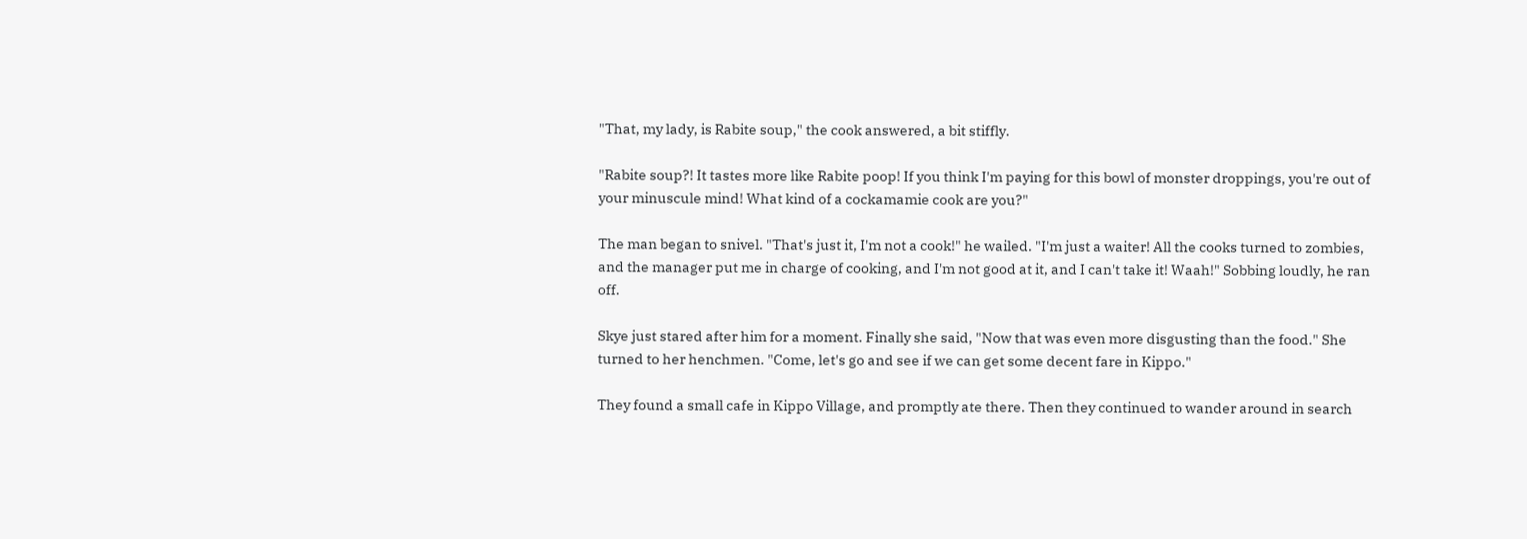"That, my lady, is Rabite soup," the cook answered, a bit stiffly.

"Rabite soup?! It tastes more like Rabite poop! If you think I'm paying for this bowl of monster droppings, you're out of your minuscule mind! What kind of a cockamamie cook are you?"

The man began to snivel. "That's just it, I'm not a cook!" he wailed. "I'm just a waiter! All the cooks turned to zombies, and the manager put me in charge of cooking, and I'm not good at it, and I can't take it! Waah!" Sobbing loudly, he ran off.

Skye just stared after him for a moment. Finally she said, "Now that was even more disgusting than the food." She turned to her henchmen. "Come, let's go and see if we can get some decent fare in Kippo."

They found a small cafe in Kippo Village, and promptly ate there. Then they continued to wander around in search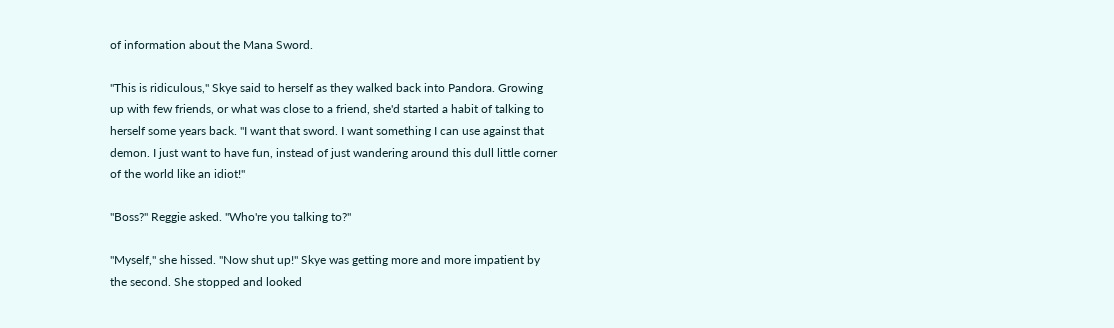of information about the Mana Sword.

"This is ridiculous," Skye said to herself as they walked back into Pandora. Growing up with few friends, or what was close to a friend, she'd started a habit of talking to herself some years back. "I want that sword. I want something I can use against that demon. I just want to have fun, instead of just wandering around this dull little corner of the world like an idiot!"

"Boss?" Reggie asked. "Who're you talking to?"

"Myself," she hissed. "Now shut up!" Skye was getting more and more impatient by the second. She stopped and looked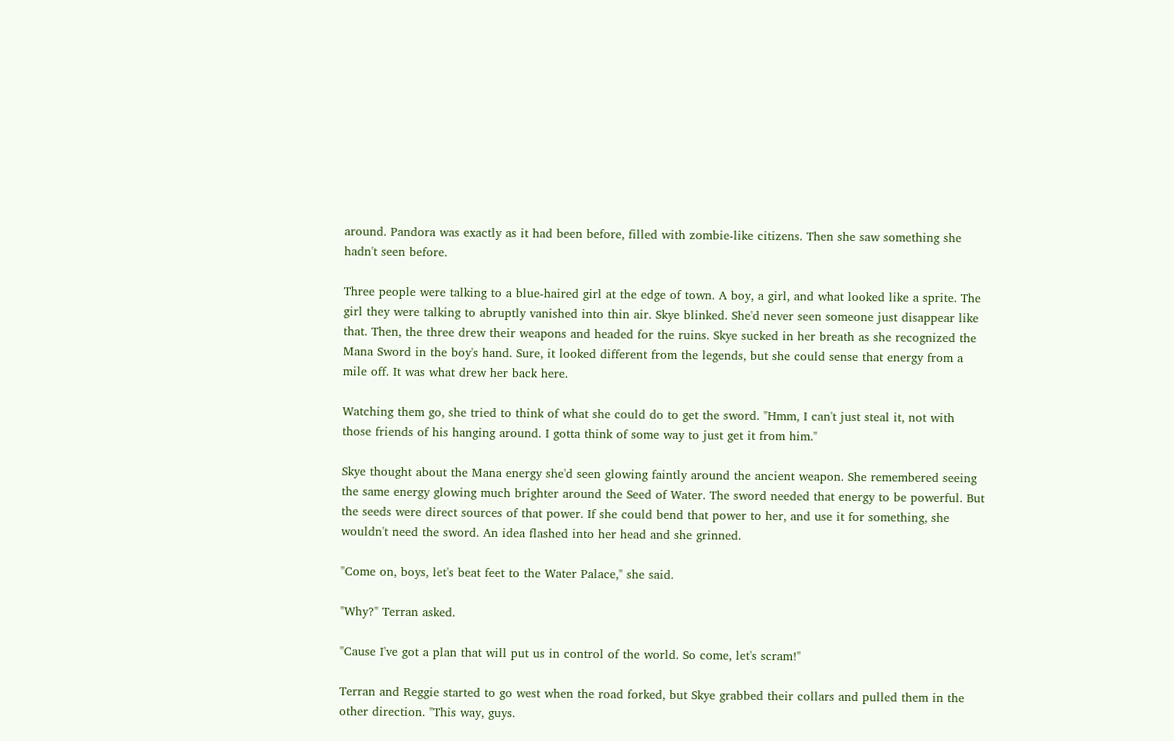around. Pandora was exactly as it had been before, filled with zombie-like citizens. Then she saw something she hadn't seen before.

Three people were talking to a blue-haired girl at the edge of town. A boy, a girl, and what looked like a sprite. The girl they were talking to abruptly vanished into thin air. Skye blinked. She'd never seen someone just disappear like that. Then, the three drew their weapons and headed for the ruins. Skye sucked in her breath as she recognized the Mana Sword in the boy's hand. Sure, it looked different from the legends, but she could sense that energy from a mile off. It was what drew her back here.

Watching them go, she tried to think of what she could do to get the sword. "Hmm, I can't just steal it, not with those friends of his hanging around. I gotta think of some way to just get it from him."

Skye thought about the Mana energy she'd seen glowing faintly around the ancient weapon. She remembered seeing the same energy glowing much brighter around the Seed of Water. The sword needed that energy to be powerful. But the seeds were direct sources of that power. If she could bend that power to her, and use it for something, she wouldn't need the sword. An idea flashed into her head and she grinned.

"Come on, boys, let's beat feet to the Water Palace," she said.

"Why?" Terran asked.

"Cause I've got a plan that will put us in control of the world. So come, let's scram!"

Terran and Reggie started to go west when the road forked, but Skye grabbed their collars and pulled them in the other direction. "This way, guys.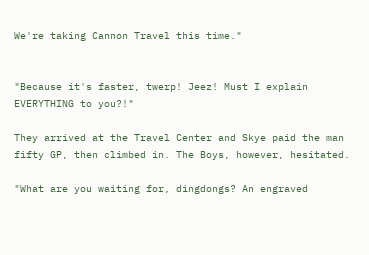We're taking Cannon Travel this time."


"Because it's faster, twerp! Jeez! Must I explain EVERYTHING to you?!"

They arrived at the Travel Center and Skye paid the man fifty GP, then climbed in. The Boys, however, hesitated.

"What are you waiting for, dingdongs? An engraved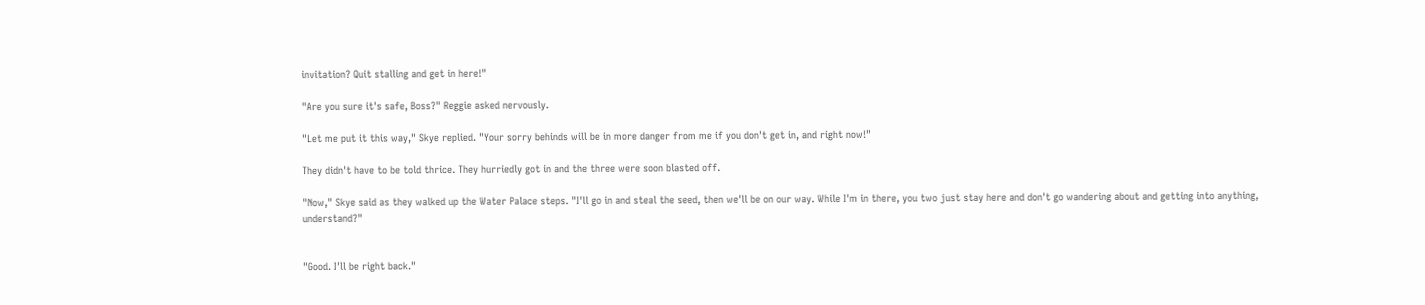invitation? Quit stalling and get in here!"

"Are you sure it's safe, Boss?" Reggie asked nervously.

"Let me put it this way," Skye replied. "Your sorry behinds will be in more danger from me if you don't get in, and right now!"

They didn't have to be told thrice. They hurriedly got in and the three were soon blasted off.

"Now," Skye said as they walked up the Water Palace steps. "I'll go in and steal the seed, then we'll be on our way. While I'm in there, you two just stay here and don't go wandering about and getting into anything, understand?"


"Good. I'll be right back."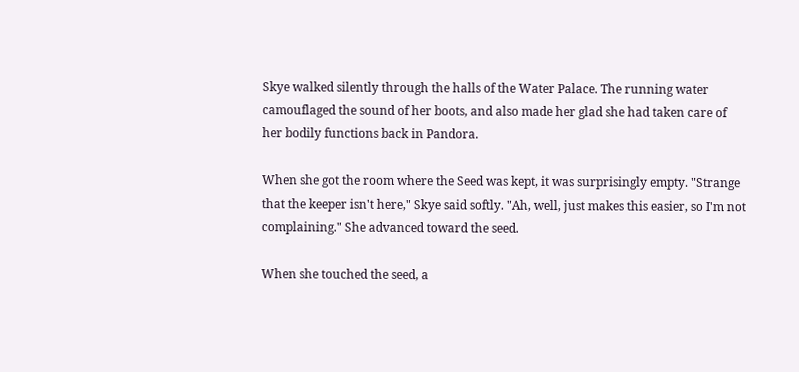Skye walked silently through the halls of the Water Palace. The running water camouflaged the sound of her boots, and also made her glad she had taken care of her bodily functions back in Pandora.

When she got the room where the Seed was kept, it was surprisingly empty. "Strange that the keeper isn't here," Skye said softly. "Ah, well, just makes this easier, so I'm not complaining." She advanced toward the seed.

When she touched the seed, a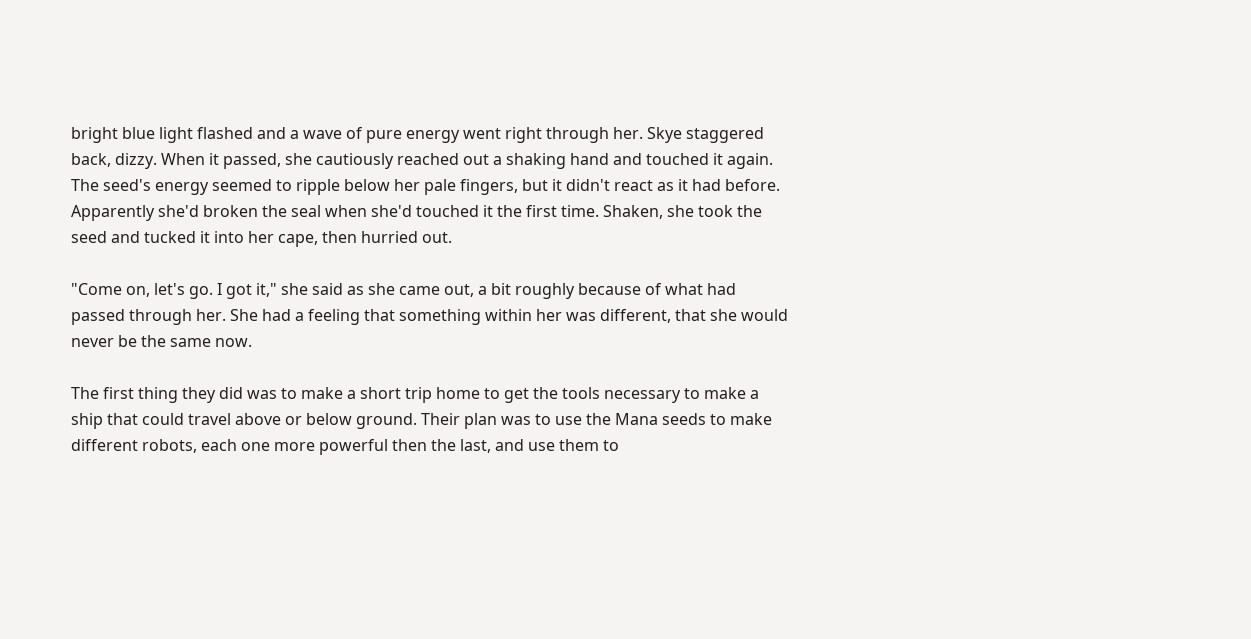bright blue light flashed and a wave of pure energy went right through her. Skye staggered back, dizzy. When it passed, she cautiously reached out a shaking hand and touched it again. The seed's energy seemed to ripple below her pale fingers, but it didn't react as it had before. Apparently she'd broken the seal when she'd touched it the first time. Shaken, she took the seed and tucked it into her cape, then hurried out.

"Come on, let's go. I got it," she said as she came out, a bit roughly because of what had passed through her. She had a feeling that something within her was different, that she would never be the same now.

The first thing they did was to make a short trip home to get the tools necessary to make a ship that could travel above or below ground. Their plan was to use the Mana seeds to make different robots, each one more powerful then the last, and use them to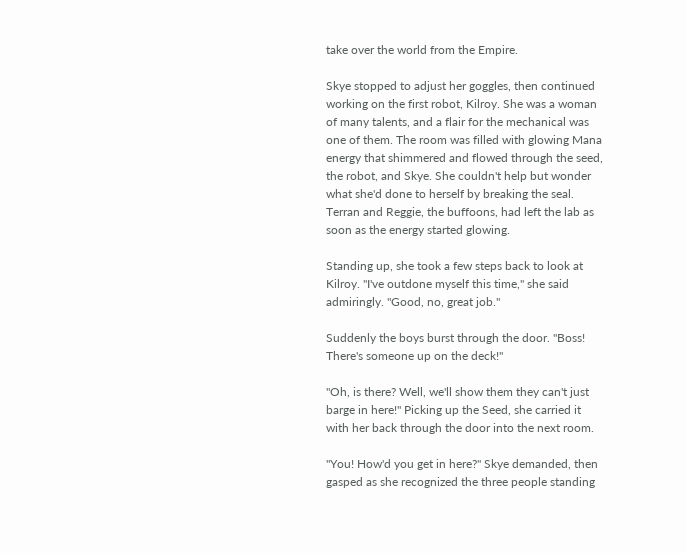take over the world from the Empire.

Skye stopped to adjust her goggles, then continued working on the first robot, Kilroy. She was a woman of many talents, and a flair for the mechanical was one of them. The room was filled with glowing Mana energy that shimmered and flowed through the seed, the robot, and Skye. She couldn't help but wonder what she'd done to herself by breaking the seal. Terran and Reggie, the buffoons, had left the lab as soon as the energy started glowing.

Standing up, she took a few steps back to look at Kilroy. "I've outdone myself this time," she said admiringly. "Good, no, great job."

Suddenly the boys burst through the door. "Boss! There's someone up on the deck!"

"Oh, is there? Well, we'll show them they can't just barge in here!" Picking up the Seed, she carried it with her back through the door into the next room.

"You! How'd you get in here?" Skye demanded, then gasped as she recognized the three people standing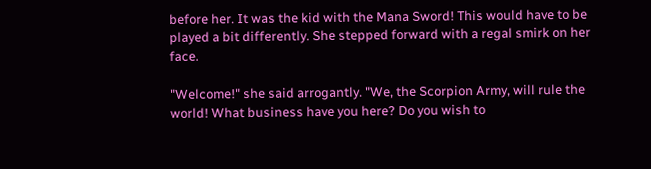before her. It was the kid with the Mana Sword! This would have to be played a bit differently. She stepped forward with a regal smirk on her face.

"Welcome!" she said arrogantly. "We, the Scorpion Army, will rule the world! What business have you here? Do you wish to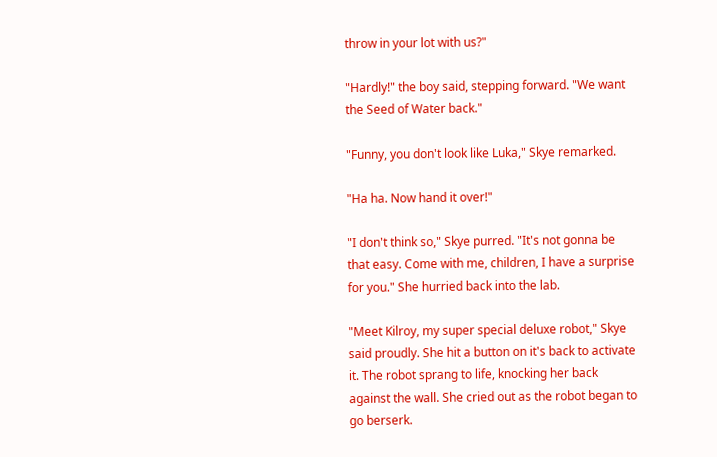throw in your lot with us?"

"Hardly!" the boy said, stepping forward. "We want the Seed of Water back."

"Funny, you don't look like Luka," Skye remarked.

"Ha ha. Now hand it over!"

"I don't think so," Skye purred. "It's not gonna be that easy. Come with me, children, I have a surprise for you." She hurried back into the lab.

"Meet Kilroy, my super special deluxe robot," Skye said proudly. She hit a button on it's back to activate it. The robot sprang to life, knocking her back against the wall. She cried out as the robot began to go berserk.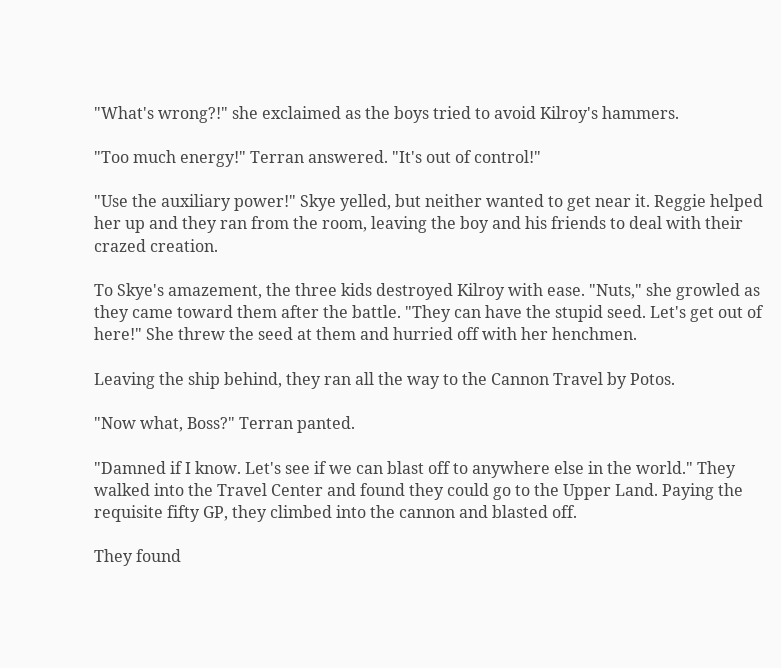"What's wrong?!" she exclaimed as the boys tried to avoid Kilroy's hammers.

"Too much energy!" Terran answered. "It's out of control!"

"Use the auxiliary power!" Skye yelled, but neither wanted to get near it. Reggie helped her up and they ran from the room, leaving the boy and his friends to deal with their crazed creation.

To Skye's amazement, the three kids destroyed Kilroy with ease. "Nuts," she growled as they came toward them after the battle. "They can have the stupid seed. Let's get out of here!" She threw the seed at them and hurried off with her henchmen.

Leaving the ship behind, they ran all the way to the Cannon Travel by Potos.

"Now what, Boss?" Terran panted.

"Damned if I know. Let's see if we can blast off to anywhere else in the world." They walked into the Travel Center and found they could go to the Upper Land. Paying the requisite fifty GP, they climbed into the cannon and blasted off.

They found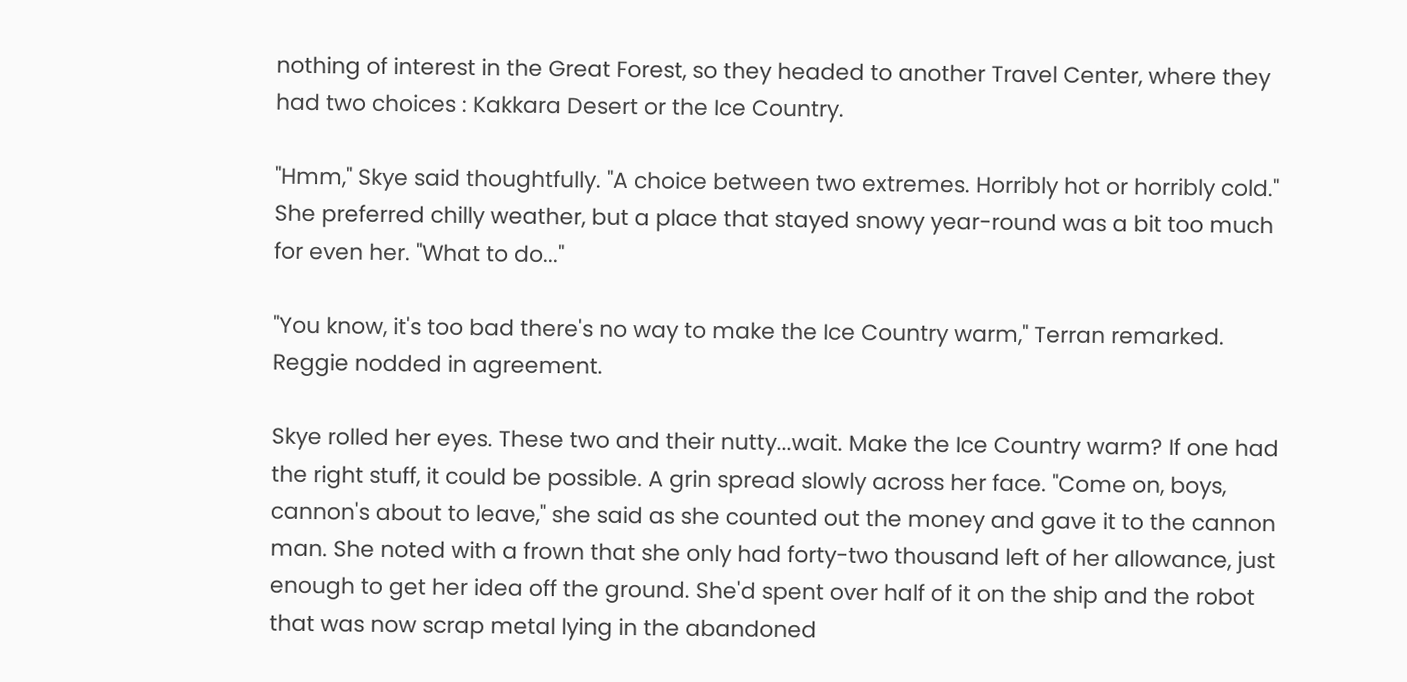nothing of interest in the Great Forest, so they headed to another Travel Center, where they had two choices : Kakkara Desert or the Ice Country.

"Hmm," Skye said thoughtfully. "A choice between two extremes. Horribly hot or horribly cold." She preferred chilly weather, but a place that stayed snowy year-round was a bit too much for even her. "What to do..."

"You know, it's too bad there's no way to make the Ice Country warm," Terran remarked. Reggie nodded in agreement.

Skye rolled her eyes. These two and their nutty...wait. Make the Ice Country warm? If one had the right stuff, it could be possible. A grin spread slowly across her face. "Come on, boys, cannon's about to leave," she said as she counted out the money and gave it to the cannon man. She noted with a frown that she only had forty-two thousand left of her allowance, just enough to get her idea off the ground. She'd spent over half of it on the ship and the robot that was now scrap metal lying in the abandoned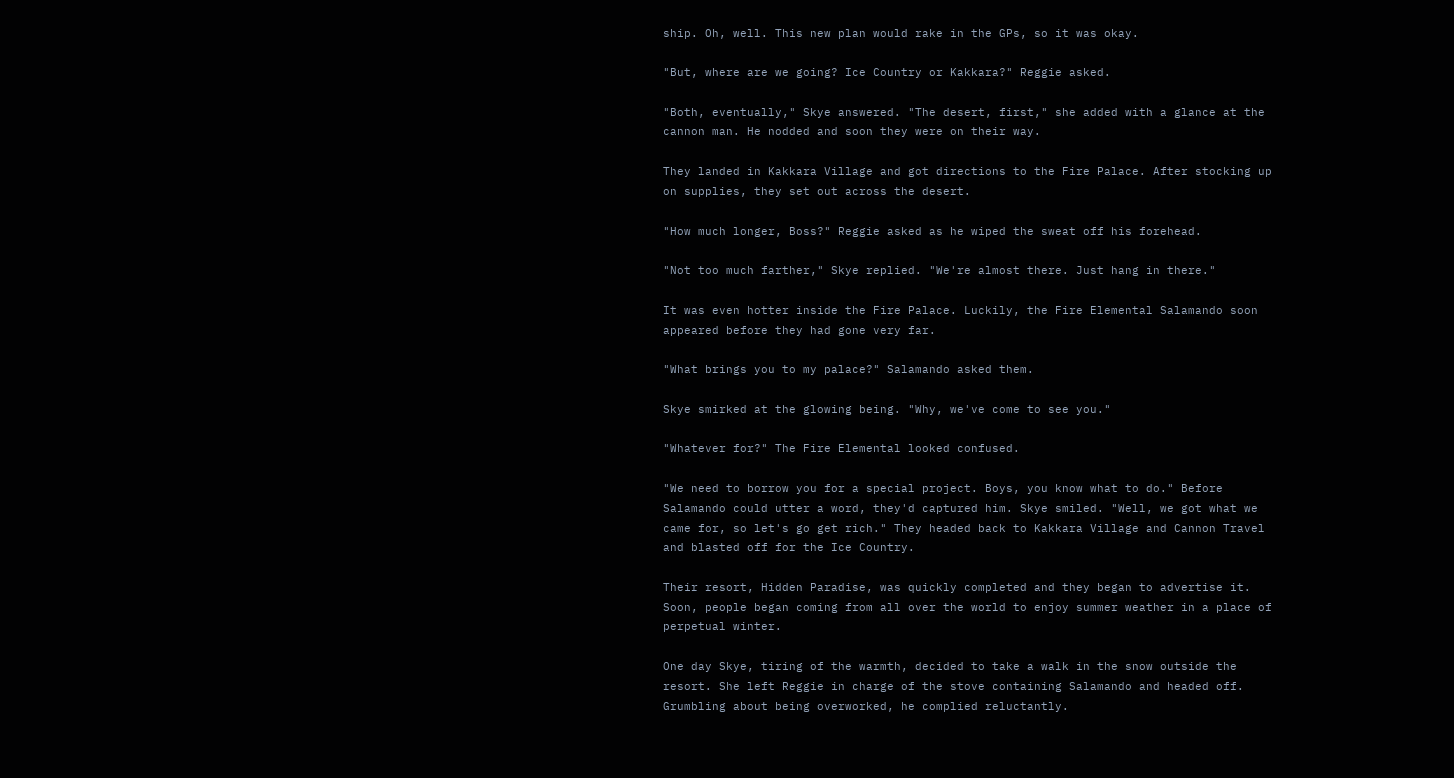ship. Oh, well. This new plan would rake in the GPs, so it was okay.

"But, where are we going? Ice Country or Kakkara?" Reggie asked.

"Both, eventually," Skye answered. "The desert, first," she added with a glance at the cannon man. He nodded and soon they were on their way.

They landed in Kakkara Village and got directions to the Fire Palace. After stocking up on supplies, they set out across the desert.

"How much longer, Boss?" Reggie asked as he wiped the sweat off his forehead.

"Not too much farther," Skye replied. "We're almost there. Just hang in there."

It was even hotter inside the Fire Palace. Luckily, the Fire Elemental Salamando soon appeared before they had gone very far.

"What brings you to my palace?" Salamando asked them.

Skye smirked at the glowing being. "Why, we've come to see you."

"Whatever for?" The Fire Elemental looked confused.

"We need to borrow you for a special project. Boys, you know what to do." Before Salamando could utter a word, they'd captured him. Skye smiled. "Well, we got what we came for, so let's go get rich." They headed back to Kakkara Village and Cannon Travel and blasted off for the Ice Country.

Their resort, Hidden Paradise, was quickly completed and they began to advertise it. Soon, people began coming from all over the world to enjoy summer weather in a place of perpetual winter.

One day Skye, tiring of the warmth, decided to take a walk in the snow outside the resort. She left Reggie in charge of the stove containing Salamando and headed off. Grumbling about being overworked, he complied reluctantly.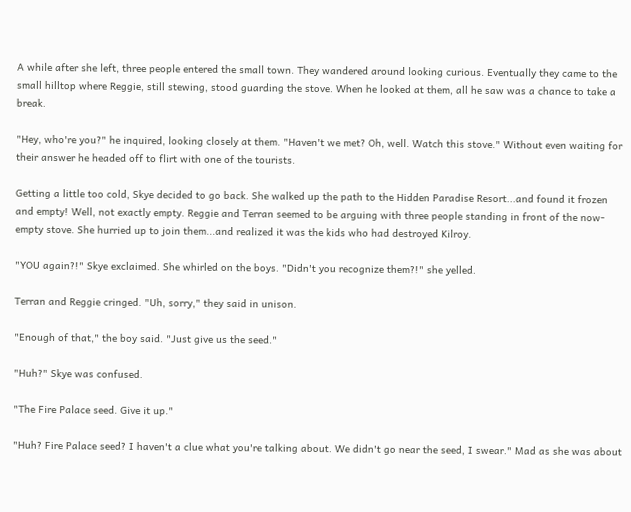A while after she left, three people entered the small town. They wandered around looking curious. Eventually they came to the small hilltop where Reggie, still stewing, stood guarding the stove. When he looked at them, all he saw was a chance to take a break.

"Hey, who're you?" he inquired, looking closely at them. "Haven't we met? Oh, well. Watch this stove." Without even waiting for their answer he headed off to flirt with one of the tourists.

Getting a little too cold, Skye decided to go back. She walked up the path to the Hidden Paradise Resort...and found it frozen and empty! Well, not exactly empty. Reggie and Terran seemed to be arguing with three people standing in front of the now-empty stove. She hurried up to join them...and realized it was the kids who had destroyed Kilroy.

"YOU again?!" Skye exclaimed. She whirled on the boys. "Didn't you recognize them?!" she yelled.

Terran and Reggie cringed. "Uh, sorry," they said in unison.

"Enough of that," the boy said. "Just give us the seed."

"Huh?" Skye was confused.

"The Fire Palace seed. Give it up."

"Huh? Fire Palace seed? I haven't a clue what you're talking about. We didn't go near the seed, I swear." Mad as she was about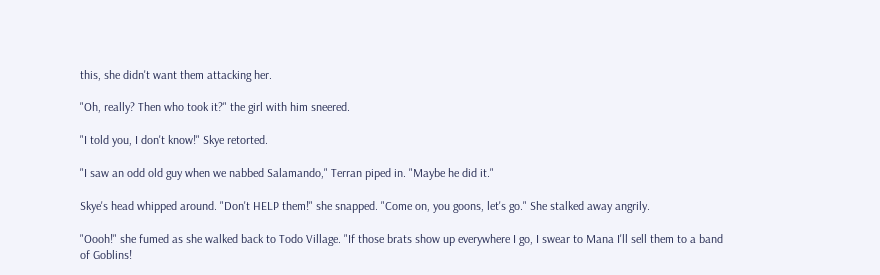this, she didn't want them attacking her.

"Oh, really? Then who took it?" the girl with him sneered.

"I told you, I don't know!" Skye retorted.

"I saw an odd old guy when we nabbed Salamando," Terran piped in. "Maybe he did it."

Skye's head whipped around. "Don't HELP them!" she snapped. "Come on, you goons, let's go." She stalked away angrily.

"Oooh!" she fumed as she walked back to Todo Village. "If those brats show up everywhere I go, I swear to Mana I'll sell them to a band of Goblins!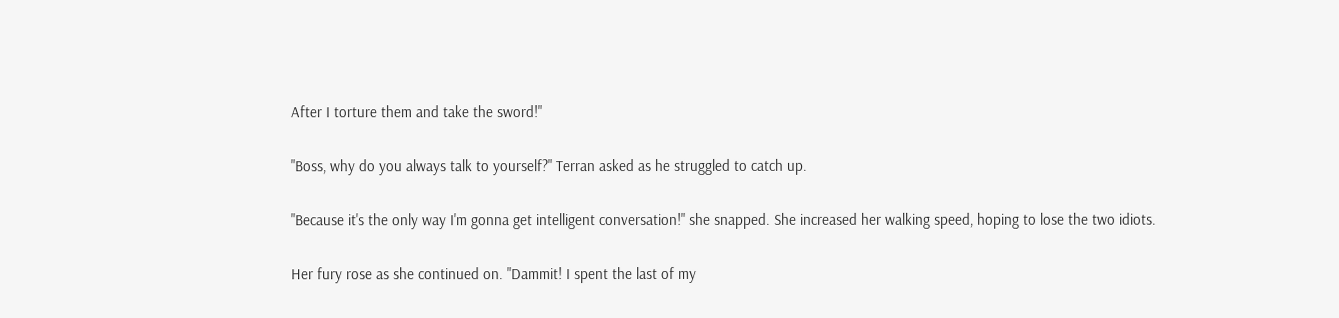After I torture them and take the sword!"

"Boss, why do you always talk to yourself?" Terran asked as he struggled to catch up.

"Because it's the only way I'm gonna get intelligent conversation!" she snapped. She increased her walking speed, hoping to lose the two idiots.

Her fury rose as she continued on. "Dammit! I spent the last of my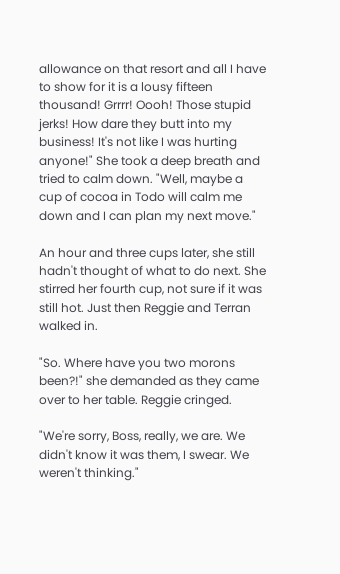allowance on that resort and all I have to show for it is a lousy fifteen thousand! Grrrr! Oooh! Those stupid jerks! How dare they butt into my business! It's not like I was hurting anyone!" She took a deep breath and tried to calm down. "Well, maybe a cup of cocoa in Todo will calm me down and I can plan my next move."

An hour and three cups later, she still hadn't thought of what to do next. She stirred her fourth cup, not sure if it was still hot. Just then Reggie and Terran walked in.

"So. Where have you two morons been?!" she demanded as they came over to her table. Reggie cringed.

"We're sorry, Boss, really, we are. We didn't know it was them, I swear. We weren't thinking."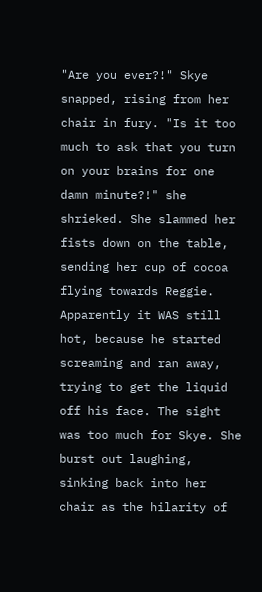"Are you ever?!" Skye snapped, rising from her chair in fury. "Is it too much to ask that you turn on your brains for one damn minute?!" she shrieked. She slammed her fists down on the table, sending her cup of cocoa flying towards Reggie. Apparently it WAS still hot, because he started screaming and ran away, trying to get the liquid off his face. The sight was too much for Skye. She burst out laughing, sinking back into her chair as the hilarity of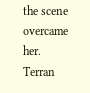the scene overcame her. Terran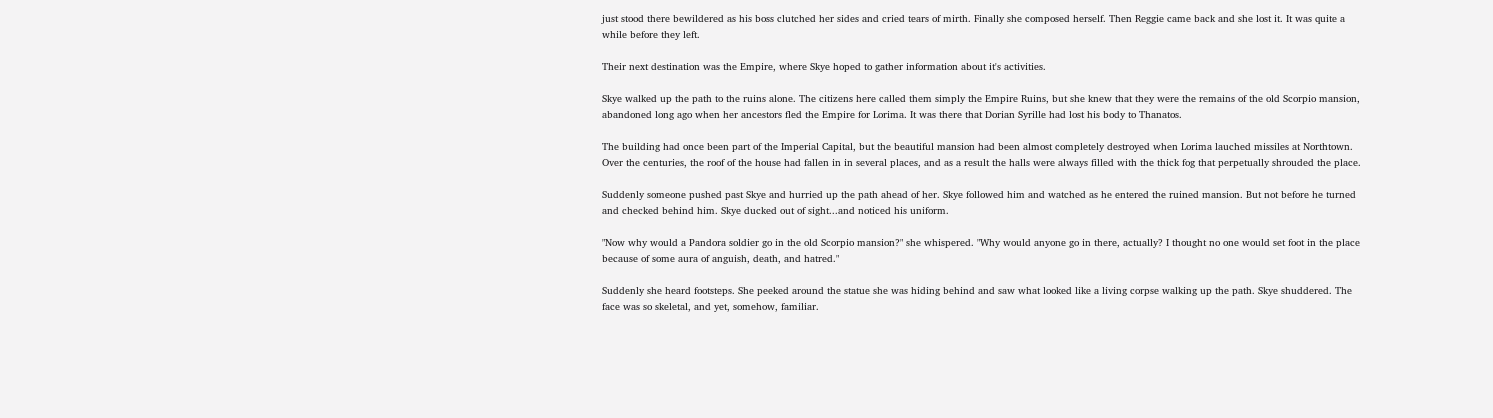just stood there bewildered as his boss clutched her sides and cried tears of mirth. Finally she composed herself. Then Reggie came back and she lost it. It was quite a while before they left.

Their next destination was the Empire, where Skye hoped to gather information about it's activities.

Skye walked up the path to the ruins alone. The citizens here called them simply the Empire Ruins, but she knew that they were the remains of the old Scorpio mansion, abandoned long ago when her ancestors fled the Empire for Lorima. It was there that Dorian Syrille had lost his body to Thanatos.

The building had once been part of the Imperial Capital, but the beautiful mansion had been almost completely destroyed when Lorima lauched missiles at Northtown. Over the centuries, the roof of the house had fallen in in several places, and as a result the halls were always filled with the thick fog that perpetually shrouded the place.

Suddenly someone pushed past Skye and hurried up the path ahead of her. Skye followed him and watched as he entered the ruined mansion. But not before he turned and checked behind him. Skye ducked out of sight...and noticed his uniform.

"Now why would a Pandora soldier go in the old Scorpio mansion?" she whispered. "Why would anyone go in there, actually? I thought no one would set foot in the place because of some aura of anguish, death, and hatred."

Suddenly she heard footsteps. She peeked around the statue she was hiding behind and saw what looked like a living corpse walking up the path. Skye shuddered. The face was so skeletal, and yet, somehow, familiar.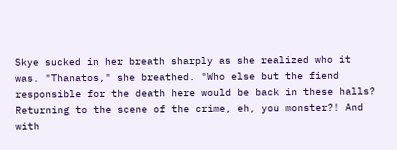Skye sucked in her breath sharply as she realized who it was. "Thanatos," she breathed. "Who else but the fiend responsible for the death here would be back in these halls? Returning to the scene of the crime, eh, you monster?! And with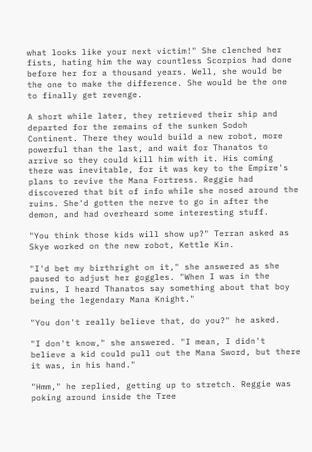what looks like your next victim!" She clenched her fists, hating him the way countless Scorpios had done before her for a thousand years. Well, she would be the one to make the difference. She would be the one to finally get revenge.

A short while later, they retrieved their ship and departed for the remains of the sunken Sodoh Continent. There they would build a new robot, more powerful than the last, and wait for Thanatos to arrive so they could kill him with it. His coming there was inevitable, for it was key to the Empire's plans to revive the Mana Fortress. Reggie had discovered that bit of info while she nosed around the ruins. She'd gotten the nerve to go in after the demon, and had overheard some interesting stuff.

"You think those kids will show up?" Terran asked as Skye worked on the new robot, Kettle Kin.

"I'd bet my birthright on it," she answered as she paused to adjust her goggles. "When I was in the ruins, I heard Thanatos say something about that boy being the legendary Mana Knight."

"You don't really believe that, do you?" he asked.

"I don't know," she answered. "I mean, I didn't believe a kid could pull out the Mana Sword, but there it was, in his hand."

"Hmm," he replied, getting up to stretch. Reggie was poking around inside the Tree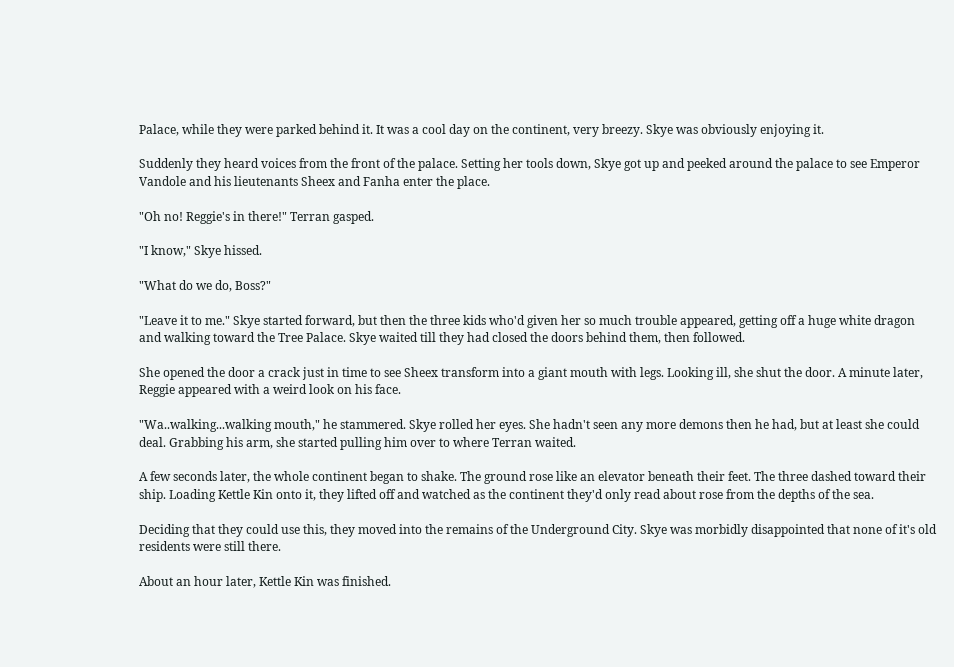Palace, while they were parked behind it. It was a cool day on the continent, very breezy. Skye was obviously enjoying it.

Suddenly they heard voices from the front of the palace. Setting her tools down, Skye got up and peeked around the palace to see Emperor Vandole and his lieutenants Sheex and Fanha enter the place.

"Oh no! Reggie's in there!" Terran gasped.

"I know," Skye hissed.

"What do we do, Boss?"

"Leave it to me." Skye started forward, but then the three kids who'd given her so much trouble appeared, getting off a huge white dragon and walking toward the Tree Palace. Skye waited till they had closed the doors behind them, then followed.

She opened the door a crack just in time to see Sheex transform into a giant mouth with legs. Looking ill, she shut the door. A minute later, Reggie appeared with a weird look on his face.

"Wa..walking...walking mouth," he stammered. Skye rolled her eyes. She hadn't seen any more demons then he had, but at least she could deal. Grabbing his arm, she started pulling him over to where Terran waited.

A few seconds later, the whole continent began to shake. The ground rose like an elevator beneath their feet. The three dashed toward their ship. Loading Kettle Kin onto it, they lifted off and watched as the continent they'd only read about rose from the depths of the sea.

Deciding that they could use this, they moved into the remains of the Underground City. Skye was morbidly disappointed that none of it's old residents were still there.

About an hour later, Kettle Kin was finished.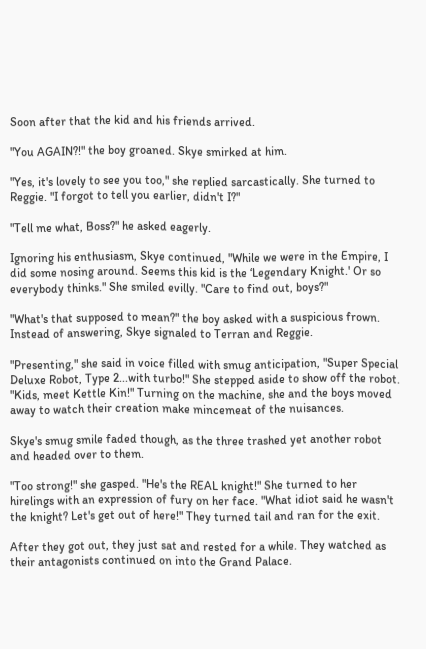Soon after that the kid and his friends arrived.

"You AGAIN?!" the boy groaned. Skye smirked at him.

"Yes, it's lovely to see you too," she replied sarcastically. She turned to Reggie. "I forgot to tell you earlier, didn't I?"

"Tell me what, Boss?" he asked eagerly.

Ignoring his enthusiasm, Skye continued, "While we were in the Empire, I did some nosing around. Seems this kid is the ‘Legendary Knight.' Or so everybody thinks." She smiled evilly. "Care to find out, boys?"

"What's that supposed to mean?" the boy asked with a suspicious frown. Instead of answering, Skye signaled to Terran and Reggie.

"Presenting," she said in voice filled with smug anticipation, "Super Special Deluxe Robot, Type 2...with turbo!" She stepped aside to show off the robot. "Kids, meet Kettle Kin!" Turning on the machine, she and the boys moved away to watch their creation make mincemeat of the nuisances.

Skye's smug smile faded though, as the three trashed yet another robot and headed over to them.

"Too strong!" she gasped. "He's the REAL knight!" She turned to her hirelings with an expression of fury on her face. "What idiot said he wasn't the knight? Let's get out of here!" They turned tail and ran for the exit.

After they got out, they just sat and rested for a while. They watched as their antagonists continued on into the Grand Palace.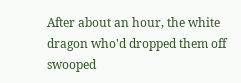After about an hour, the white dragon who'd dropped them off swooped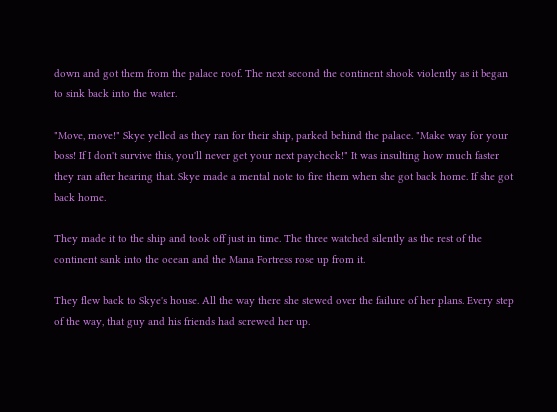down and got them from the palace roof. The next second the continent shook violently as it began to sink back into the water.

"Move, move!" Skye yelled as they ran for their ship, parked behind the palace. "Make way for your boss! If I don't survive this, you'll never get your next paycheck!" It was insulting how much faster they ran after hearing that. Skye made a mental note to fire them when she got back home. If she got back home.

They made it to the ship and took off just in time. The three watched silently as the rest of the continent sank into the ocean and the Mana Fortress rose up from it.

They flew back to Skye's house. All the way there she stewed over the failure of her plans. Every step of the way, that guy and his friends had screwed her up.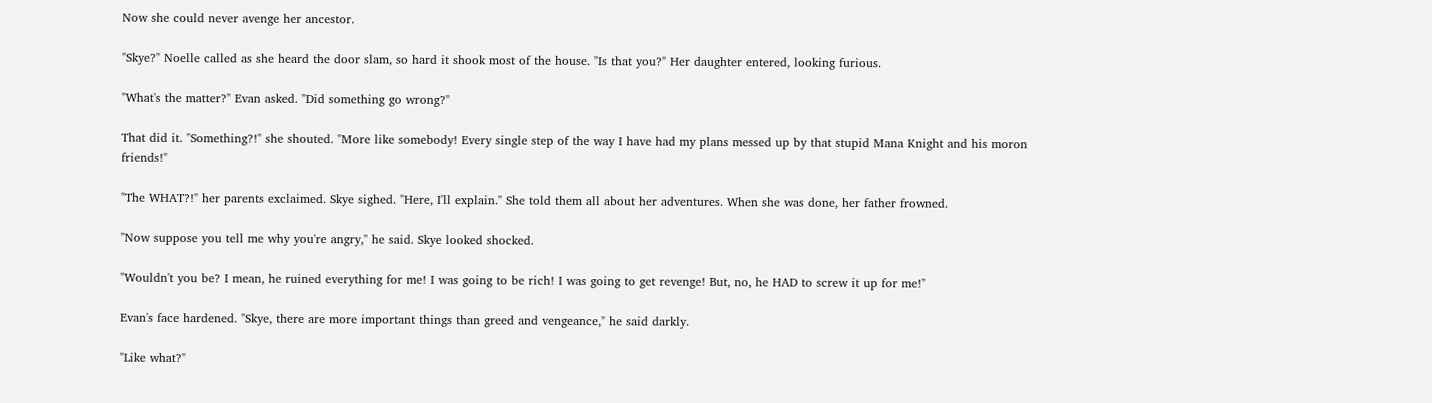Now she could never avenge her ancestor.

"Skye?" Noelle called as she heard the door slam, so hard it shook most of the house. "Is that you?" Her daughter entered, looking furious.

"What's the matter?" Evan asked. "Did something go wrong?"

That did it. "Something?!" she shouted. "More like somebody! Every single step of the way I have had my plans messed up by that stupid Mana Knight and his moron friends!"

"The WHAT?!" her parents exclaimed. Skye sighed. "Here, I'll explain." She told them all about her adventures. When she was done, her father frowned.

"Now suppose you tell me why you're angry," he said. Skye looked shocked.

"Wouldn't you be? I mean, he ruined everything for me! I was going to be rich! I was going to get revenge! But, no, he HAD to screw it up for me!"

Evan's face hardened. "Skye, there are more important things than greed and vengeance," he said darkly.

"Like what?"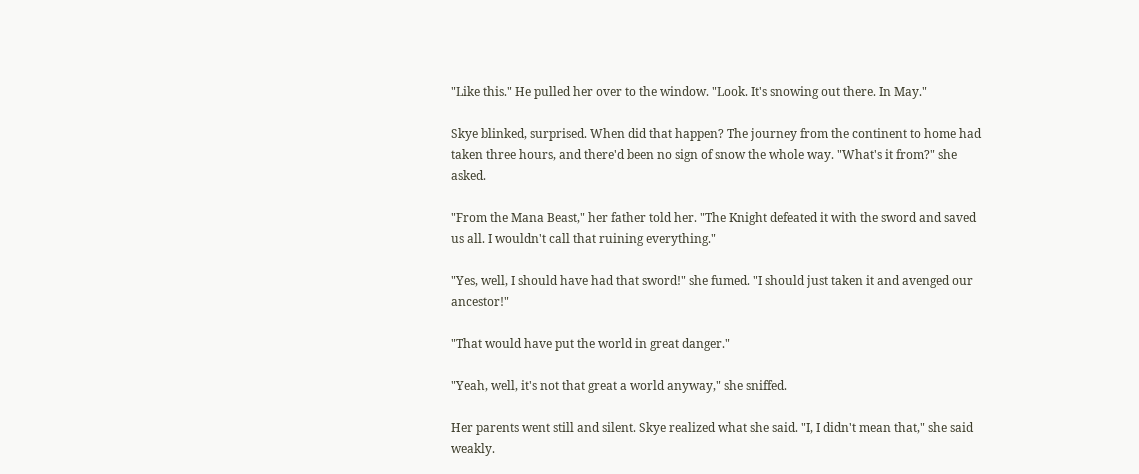"Like this." He pulled her over to the window. "Look. It's snowing out there. In May."

Skye blinked, surprised. When did that happen? The journey from the continent to home had taken three hours, and there'd been no sign of snow the whole way. "What's it from?" she asked.

"From the Mana Beast," her father told her. "The Knight defeated it with the sword and saved us all. I wouldn't call that ruining everything."

"Yes, well, I should have had that sword!" she fumed. "I should just taken it and avenged our ancestor!"

"That would have put the world in great danger."

"Yeah, well, it's not that great a world anyway," she sniffed.

Her parents went still and silent. Skye realized what she said. "I, I didn't mean that," she said weakly.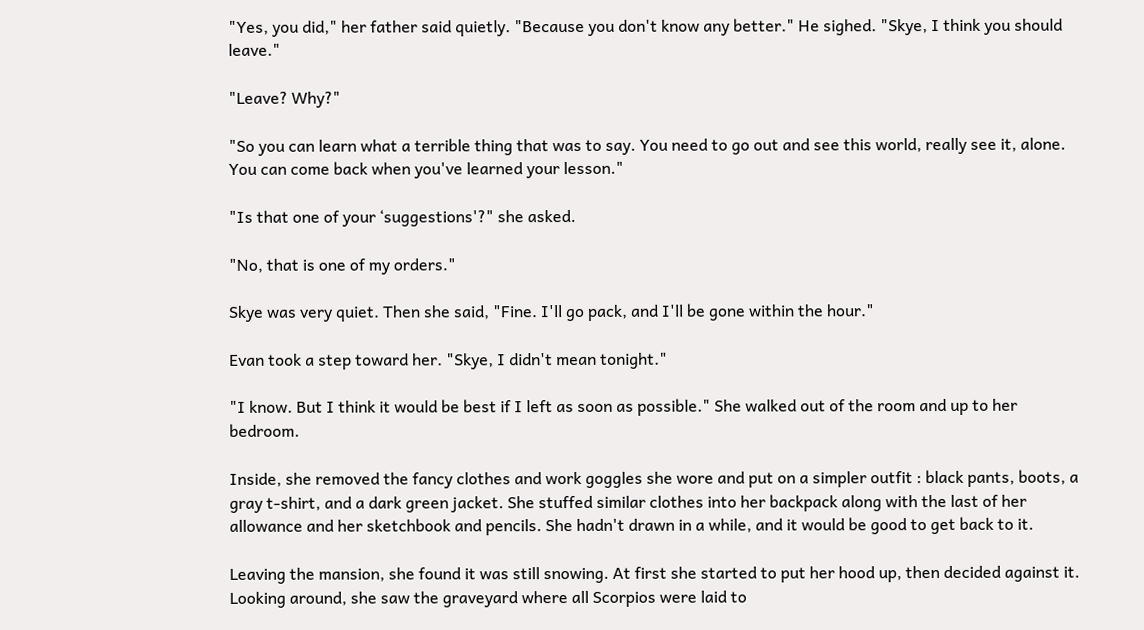"Yes, you did," her father said quietly. "Because you don't know any better." He sighed. "Skye, I think you should leave."

"Leave? Why?"

"So you can learn what a terrible thing that was to say. You need to go out and see this world, really see it, alone. You can come back when you've learned your lesson."

"Is that one of your ‘suggestions'?" she asked.

"No, that is one of my orders."

Skye was very quiet. Then she said, "Fine. I'll go pack, and I'll be gone within the hour."

Evan took a step toward her. "Skye, I didn't mean tonight."

"I know. But I think it would be best if I left as soon as possible." She walked out of the room and up to her bedroom.

Inside, she removed the fancy clothes and work goggles she wore and put on a simpler outfit : black pants, boots, a gray t-shirt, and a dark green jacket. She stuffed similar clothes into her backpack along with the last of her allowance and her sketchbook and pencils. She hadn't drawn in a while, and it would be good to get back to it.

Leaving the mansion, she found it was still snowing. At first she started to put her hood up, then decided against it. Looking around, she saw the graveyard where all Scorpios were laid to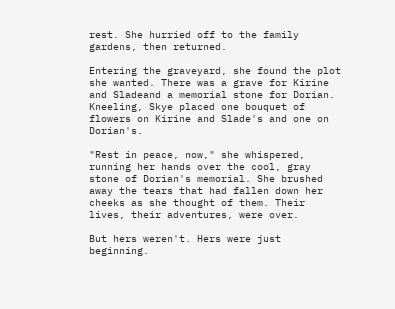rest. She hurried off to the family gardens, then returned.

Entering the graveyard, she found the plot she wanted. There was a grave for Kirine and Sladeand a memorial stone for Dorian. Kneeling, Skye placed one bouquet of flowers on Kirine and Slade's and one on Dorian's.

"Rest in peace, now," she whispered, running her hands over the cool, gray stone of Dorian's memorial. She brushed away the tears that had fallen down her cheeks as she thought of them. Their lives, their adventures, were over.

But hers weren't. Hers were just beginning.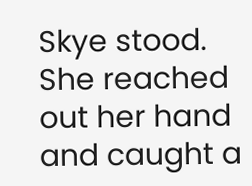Skye stood. She reached out her hand and caught a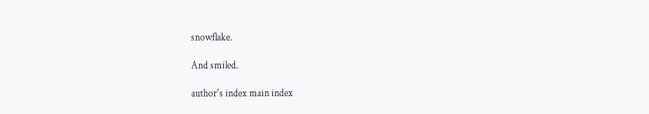snowflake.

And smiled.

author's index main index